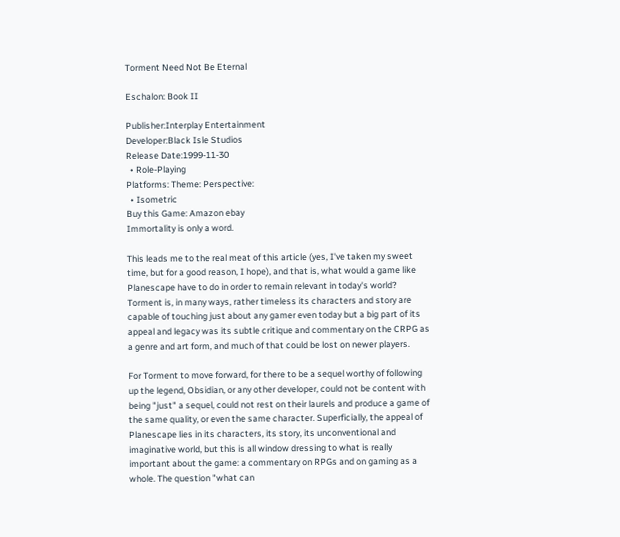Torment Need Not Be Eternal

Eschalon: Book II

Publisher:Interplay Entertainment
Developer:Black Isle Studios
Release Date:1999-11-30
  • Role-Playing
Platforms: Theme: Perspective:
  • Isometric
Buy this Game: Amazon ebay
Immortality is only a word.

This leads me to the real meat of this article (yes, I've taken my sweet time, but for a good reason, I hope), and that is, what would a game like Planescape have to do in order to remain relevant in today's world? Torment is, in many ways, rather timeless its characters and story are capable of touching just about any gamer even today but a big part of its appeal and legacy was its subtle critique and commentary on the CRPG as a genre and art form, and much of that could be lost on newer players.

For Torment to move forward, for there to be a sequel worthy of following up the legend, Obsidian, or any other developer, could not be content with being "just" a sequel, could not rest on their laurels and produce a game of the same quality, or even the same character. Superficially, the appeal of Planescape lies in its characters, its story, its unconventional and imaginative world, but this is all window dressing to what is really important about the game: a commentary on RPGs and on gaming as a whole. The question "what can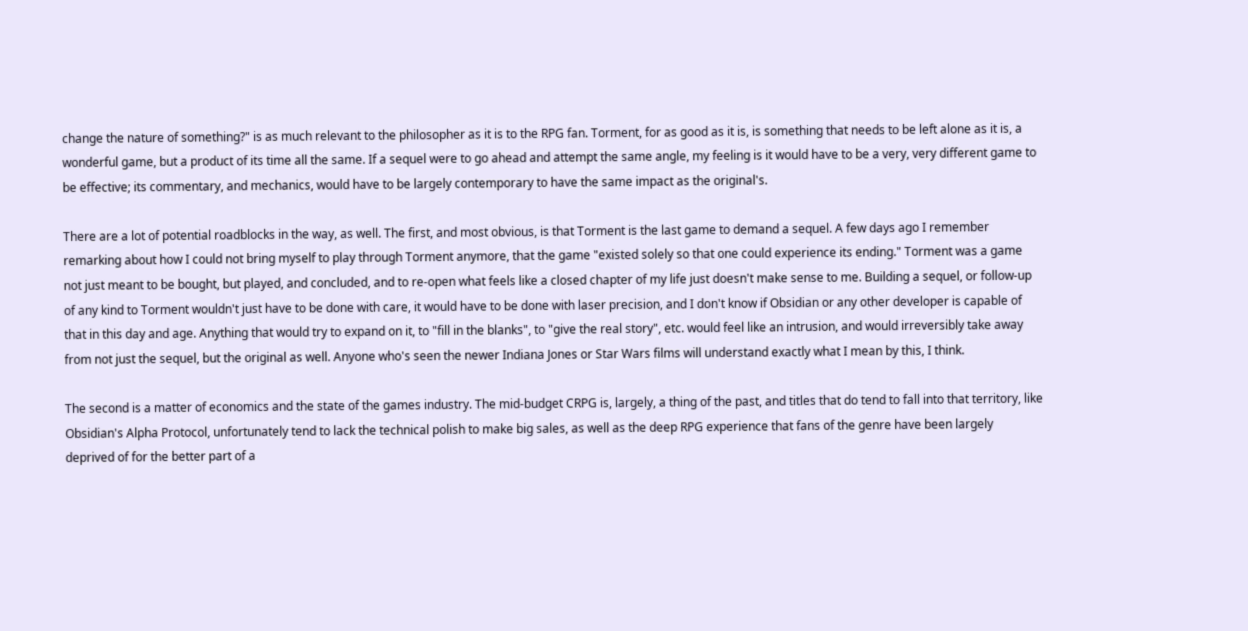change the nature of something?" is as much relevant to the philosopher as it is to the RPG fan. Torment, for as good as it is, is something that needs to be left alone as it is, a wonderful game, but a product of its time all the same. If a sequel were to go ahead and attempt the same angle, my feeling is it would have to be a very, very different game to be effective; its commentary, and mechanics, would have to be largely contemporary to have the same impact as the original's.

There are a lot of potential roadblocks in the way, as well. The first, and most obvious, is that Torment is the last game to demand a sequel. A few days ago I remember remarking about how I could not bring myself to play through Torment anymore, that the game "existed solely so that one could experience its ending." Torment was a game not just meant to be bought, but played, and concluded, and to re-open what feels like a closed chapter of my life just doesn't make sense to me. Building a sequel, or follow-up of any kind to Torment wouldn't just have to be done with care, it would have to be done with laser precision, and I don't know if Obsidian or any other developer is capable of that in this day and age. Anything that would try to expand on it, to "fill in the blanks", to "give the real story", etc. would feel like an intrusion, and would irreversibly take away from not just the sequel, but the original as well. Anyone who's seen the newer Indiana Jones or Star Wars films will understand exactly what I mean by this, I think.

The second is a matter of economics and the state of the games industry. The mid-budget CRPG is, largely, a thing of the past, and titles that do tend to fall into that territory, like Obsidian's Alpha Protocol, unfortunately tend to lack the technical polish to make big sales, as well as the deep RPG experience that fans of the genre have been largely deprived of for the better part of a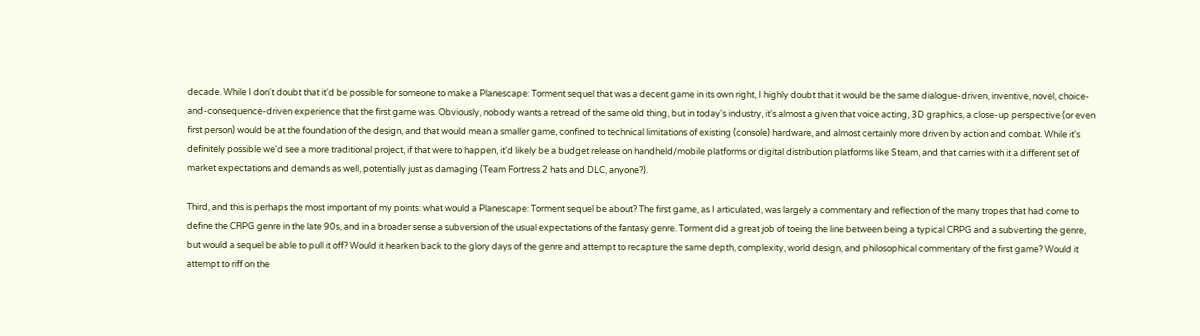decade. While I don't doubt that it'd be possible for someone to make a Planescape: Torment sequel that was a decent game in its own right, I highly doubt that it would be the same dialogue-driven, inventive, novel, choice-and-consequence-driven experience that the first game was. Obviously, nobody wants a retread of the same old thing, but in today's industry, it's almost a given that voice acting, 3D graphics, a close-up perspective (or even first person) would be at the foundation of the design, and that would mean a smaller game, confined to technical limitations of existing (console) hardware, and almost certainly more driven by action and combat. While it's definitely possible we'd see a more traditional project, if that were to happen, it'd likely be a budget release on handheld/mobile platforms or digital distribution platforms like Steam, and that carries with it a different set of market expectations and demands as well, potentially just as damaging (Team Fortress 2 hats and DLC, anyone?).

Third, and this is perhaps the most important of my points: what would a Planescape: Torment sequel be about? The first game, as I articulated, was largely a commentary and reflection of the many tropes that had come to define the CRPG genre in the late 90s, and in a broader sense a subversion of the usual expectations of the fantasy genre. Torment did a great job of toeing the line between being a typical CRPG and a subverting the genre, but would a sequel be able to pull it off? Would it hearken back to the glory days of the genre and attempt to recapture the same depth, complexity, world design, and philosophical commentary of the first game? Would it attempt to riff on the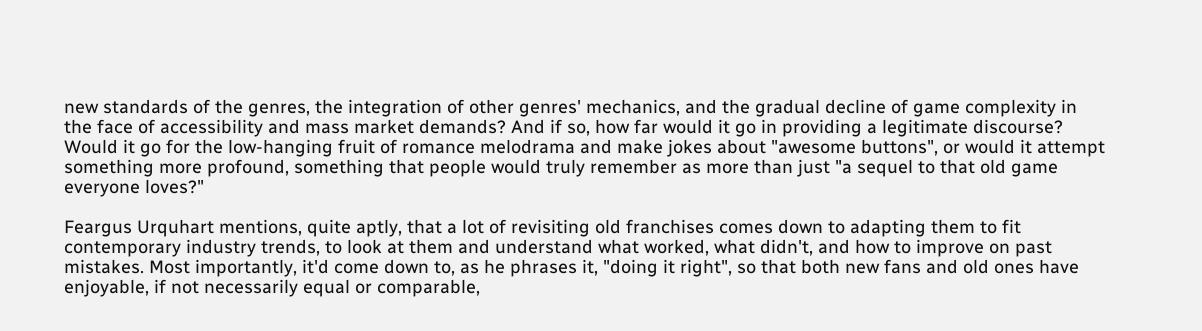new standards of the genres, the integration of other genres' mechanics, and the gradual decline of game complexity in the face of accessibility and mass market demands? And if so, how far would it go in providing a legitimate discourse? Would it go for the low-hanging fruit of romance melodrama and make jokes about "awesome buttons", or would it attempt something more profound, something that people would truly remember as more than just "a sequel to that old game everyone loves?"

Feargus Urquhart mentions, quite aptly, that a lot of revisiting old franchises comes down to adapting them to fit contemporary industry trends, to look at them and understand what worked, what didn't, and how to improve on past mistakes. Most importantly, it'd come down to, as he phrases it, "doing it right", so that both new fans and old ones have enjoyable, if not necessarily equal or comparable,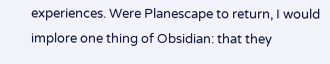experiences. Were Planescape to return, I would implore one thing of Obsidian: that they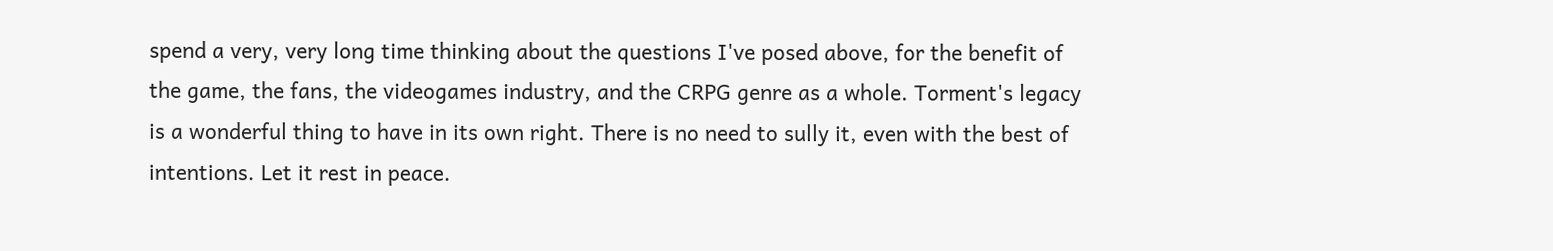spend a very, very long time thinking about the questions I've posed above, for the benefit of the game, the fans, the videogames industry, and the CRPG genre as a whole. Torment's legacy is a wonderful thing to have in its own right. There is no need to sully it, even with the best of intentions. Let it rest in peace.